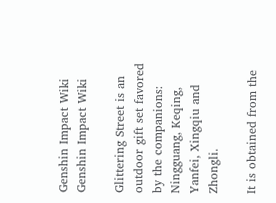Genshin Impact Wiki
Genshin Impact Wiki

Glittering Street is an outdoor gift set favored by the companions: Ningguang, Keqing, Yanfei, Xingqiu and Zhongli.

It is obtained from the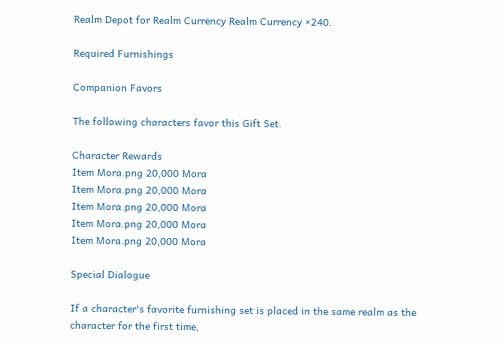Realm Depot for Realm Currency Realm Currency ×240.

Required Furnishings

Companion Favors

The following characters favor this Gift Set.

Character Rewards
Item Mora.png 20,000 Mora
Item Mora.png 20,000 Mora
Item Mora.png 20,000 Mora
Item Mora.png 20,000 Mora
Item Mora.png 20,000 Mora

Special Dialogue

If a character's favorite furnishing set is placed in the same realm as the character for the first time,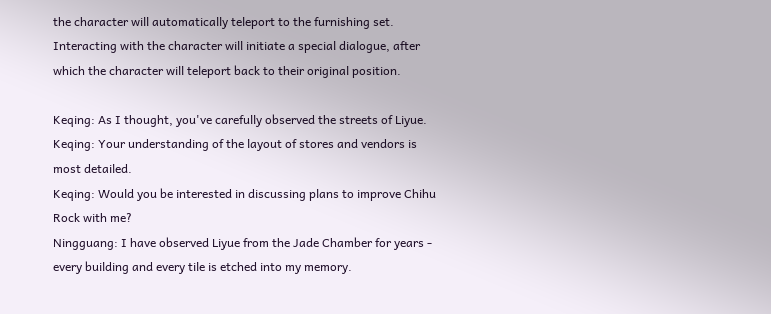the character will automatically teleport to the furnishing set. Interacting with the character will initiate a special dialogue, after which the character will teleport back to their original position.

Keqing: As I thought, you've carefully observed the streets of Liyue.
Keqing: Your understanding of the layout of stores and vendors is most detailed.
Keqing: Would you be interested in discussing plans to improve Chihu Rock with me?
Ningguang: I have observed Liyue from the Jade Chamber for years - every building and every tile is etched into my memory.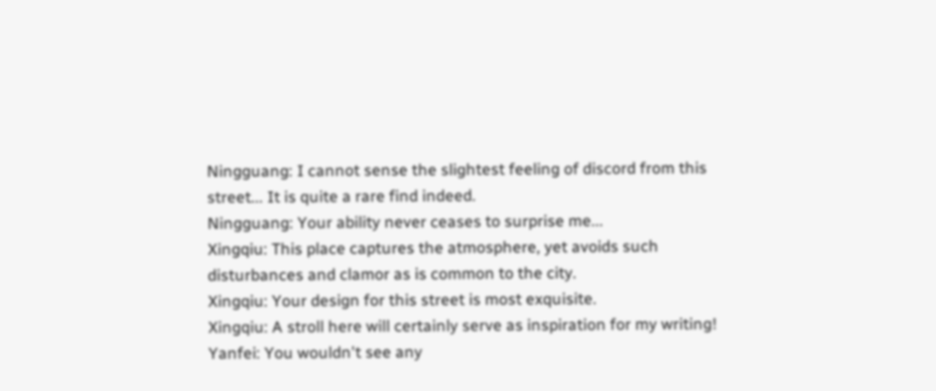Ningguang: I cannot sense the slightest feeling of discord from this street... It is quite a rare find indeed.
Ningguang: Your ability never ceases to surprise me...
Xingqiu: This place captures the atmosphere, yet avoids such disturbances and clamor as is common to the city.
Xingqiu: Your design for this street is most exquisite.
Xingqiu: A stroll here will certainly serve as inspiration for my writing!
Yanfei: You wouldn't see any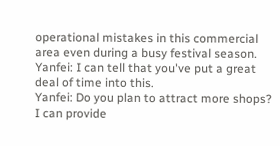operational mistakes in this commercial area even during a busy festival season.
Yanfei: I can tell that you've put a great deal of time into this.
Yanfei: Do you plan to attract more shops? I can provide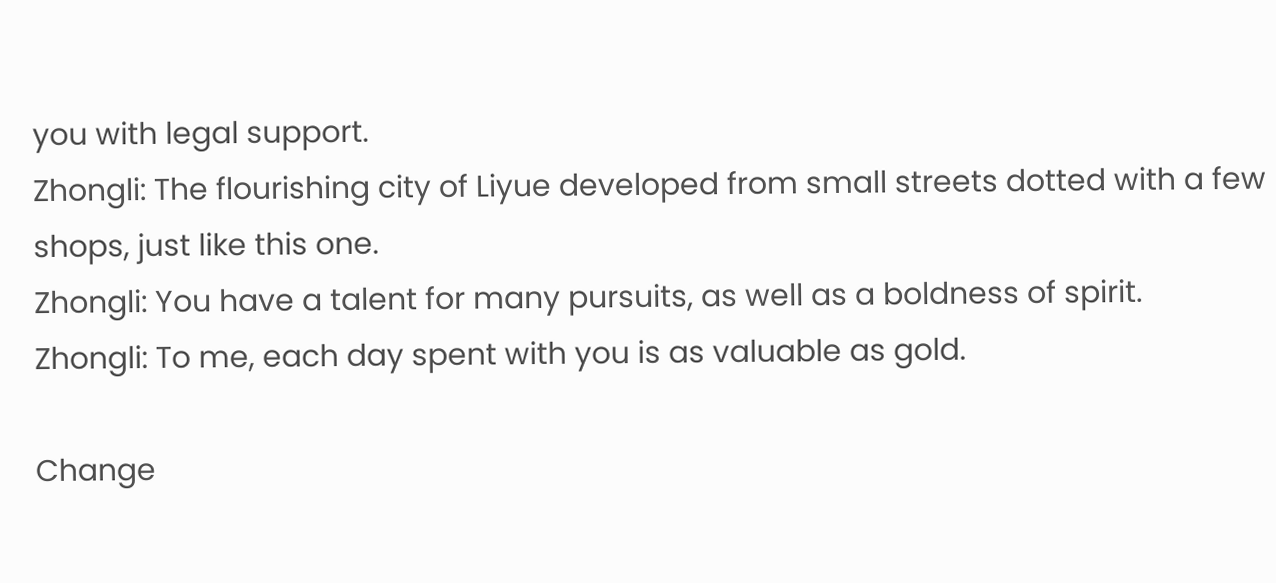you with legal support.
Zhongli: The flourishing city of Liyue developed from small streets dotted with a few shops, just like this one.
Zhongli: You have a talent for many pursuits, as well as a boldness of spirit.
Zhongli: To me, each day spent with you is as valuable as gold.

Change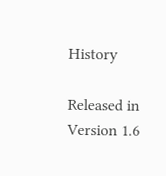History

Released in Version 1.6